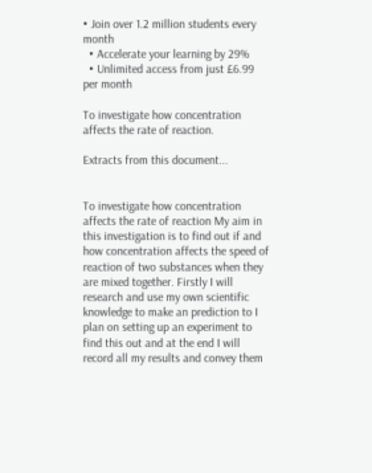• Join over 1.2 million students every month
  • Accelerate your learning by 29%
  • Unlimited access from just £6.99 per month

To investigate how concentration affects the rate of reaction.

Extracts from this document...


To investigate how concentration affects the rate of reaction My aim in this investigation is to find out if and how concentration affects the speed of reaction of two substances when they are mixed together. Firstly I will research and use my own scientific knowledge to make an prediction to I plan on setting up an experiment to find this out and at the end I will record all my results and convey them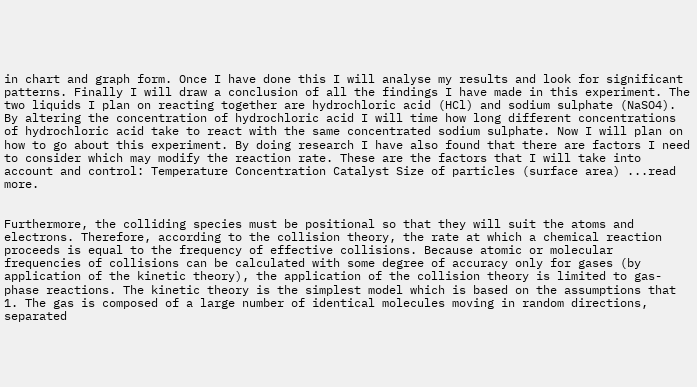in chart and graph form. Once I have done this I will analyse my results and look for significant patterns. Finally I will draw a conclusion of all the findings I have made in this experiment. The two liquids I plan on reacting together are hydrochloric acid (HCl) and sodium sulphate (NaSO4). By altering the concentration of hydrochloric acid I will time how long different concentrations of hydrochloric acid take to react with the same concentrated sodium sulphate. Now I will plan on how to go about this experiment. By doing research I have also found that there are factors I need to consider which may modify the reaction rate. These are the factors that I will take into account and control: Temperature Concentration Catalyst Size of particles (surface area) ...read more.


Furthermore, the colliding species must be positional so that they will suit the atoms and electrons. Therefore, according to the collision theory, the rate at which a chemical reaction proceeds is equal to the frequency of effective collisions. Because atomic or molecular frequencies of collisions can be calculated with some degree of accuracy only for gases (by application of the kinetic theory), the application of the collision theory is limited to gas- phase reactions. The kinetic theory is the simplest model which is based on the assumptions that 1. The gas is composed of a large number of identical molecules moving in random directions, separated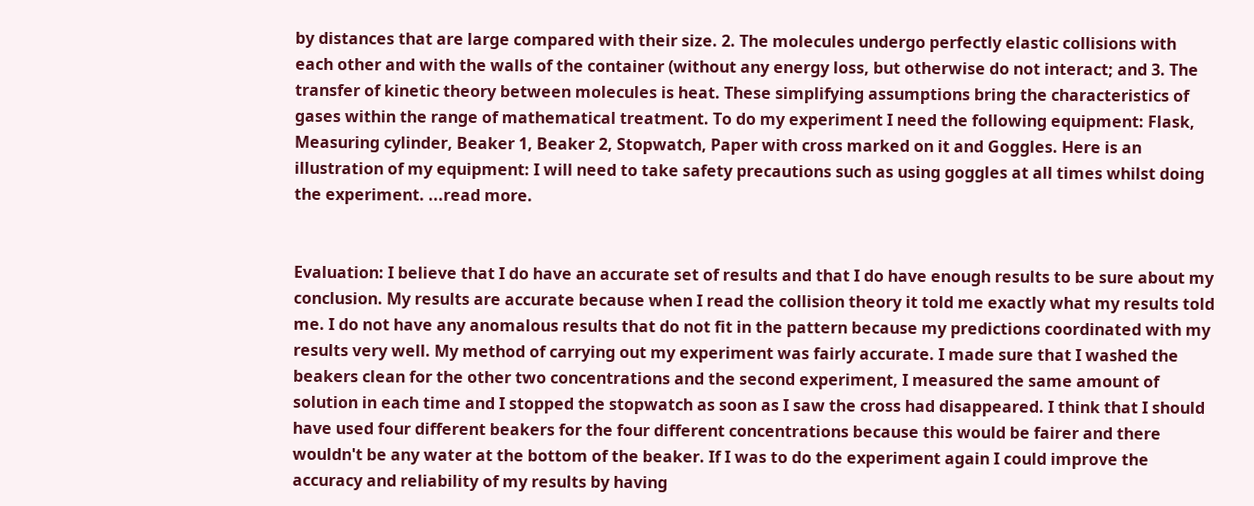by distances that are large compared with their size. 2. The molecules undergo perfectly elastic collisions with each other and with the walls of the container (without any energy loss, but otherwise do not interact; and 3. The transfer of kinetic theory between molecules is heat. These simplifying assumptions bring the characteristics of gases within the range of mathematical treatment. To do my experiment I need the following equipment: Flask, Measuring cylinder, Beaker 1, Beaker 2, Stopwatch, Paper with cross marked on it and Goggles. Here is an illustration of my equipment: I will need to take safety precautions such as using goggles at all times whilst doing the experiment. ...read more.


Evaluation: I believe that I do have an accurate set of results and that I do have enough results to be sure about my conclusion. My results are accurate because when I read the collision theory it told me exactly what my results told me. I do not have any anomalous results that do not fit in the pattern because my predictions coordinated with my results very well. My method of carrying out my experiment was fairly accurate. I made sure that I washed the beakers clean for the other two concentrations and the second experiment, I measured the same amount of solution in each time and I stopped the stopwatch as soon as I saw the cross had disappeared. I think that I should have used four different beakers for the four different concentrations because this would be fairer and there wouldn't be any water at the bottom of the beaker. If I was to do the experiment again I could improve the accuracy and reliability of my results by having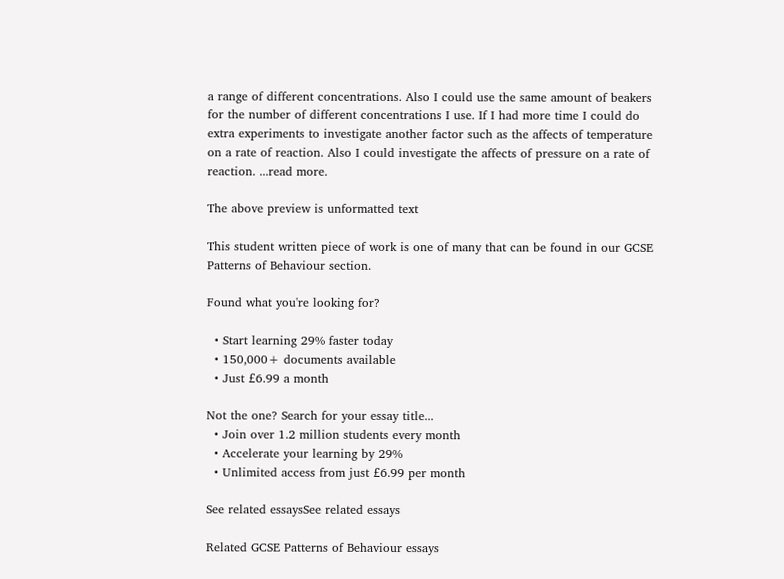a range of different concentrations. Also I could use the same amount of beakers for the number of different concentrations I use. If I had more time I could do extra experiments to investigate another factor such as the affects of temperature on a rate of reaction. Also I could investigate the affects of pressure on a rate of reaction. ...read more.

The above preview is unformatted text

This student written piece of work is one of many that can be found in our GCSE Patterns of Behaviour section.

Found what you're looking for?

  • Start learning 29% faster today
  • 150,000+ documents available
  • Just £6.99 a month

Not the one? Search for your essay title...
  • Join over 1.2 million students every month
  • Accelerate your learning by 29%
  • Unlimited access from just £6.99 per month

See related essaysSee related essays

Related GCSE Patterns of Behaviour essays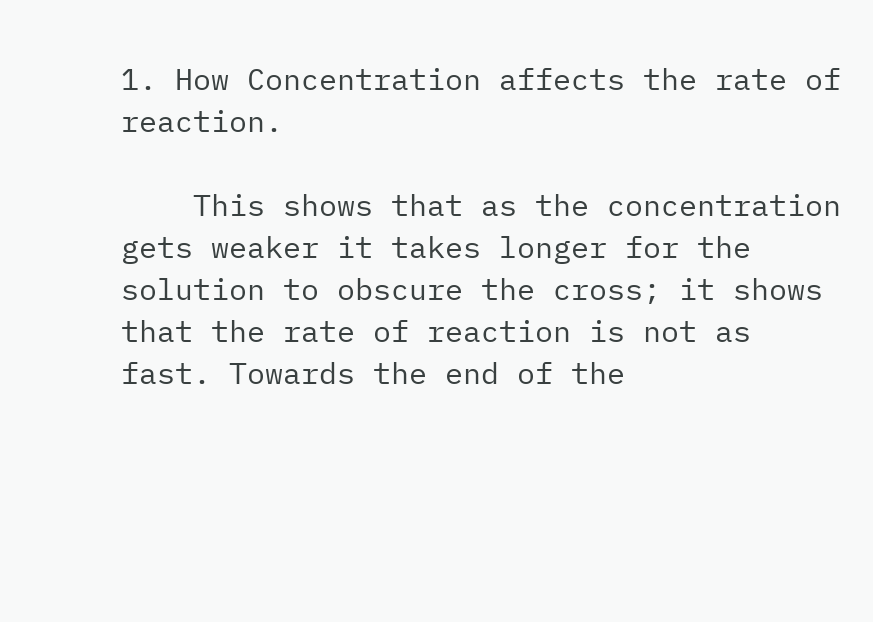1. How Concentration affects the rate of reaction.

    This shows that as the concentration gets weaker it takes longer for the solution to obscure the cross; it shows that the rate of reaction is not as fast. Towards the end of the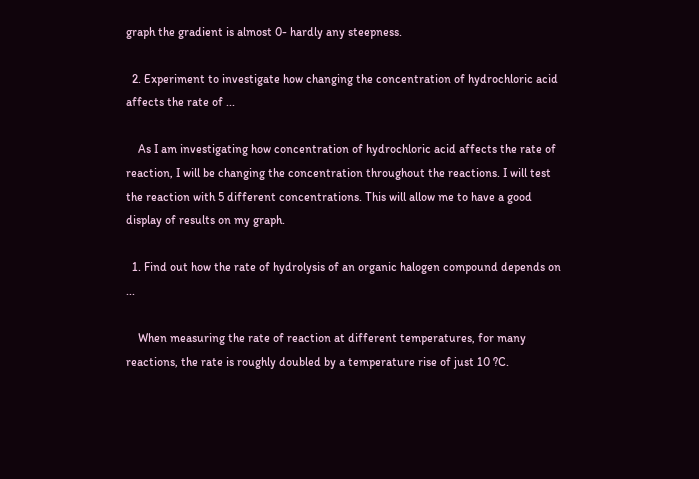graph the gradient is almost 0- hardly any steepness.

  2. Experiment to investigate how changing the concentration of hydrochloric acid affects the rate of ...

    As I am investigating how concentration of hydrochloric acid affects the rate of reaction, I will be changing the concentration throughout the reactions. I will test the reaction with 5 different concentrations. This will allow me to have a good display of results on my graph.

  1. Find out how the rate of hydrolysis of an organic halogen compound depends on ...

    When measuring the rate of reaction at different temperatures, for many reactions, the rate is roughly doubled by a temperature rise of just 10 ?C.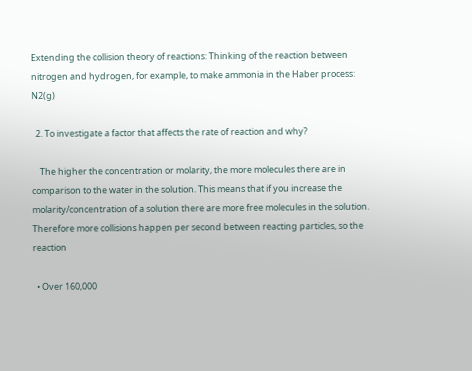Extending the collision theory of reactions: Thinking of the reaction between nitrogen and hydrogen, for example, to make ammonia in the Haber process: N2(g)

  2. To investigate a factor that affects the rate of reaction and why?

    The higher the concentration or molarity, the more molecules there are in comparison to the water in the solution. This means that if you increase the molarity/concentration of a solution there are more free molecules in the solution. Therefore more collisions happen per second between reacting particles, so the reaction

  • Over 160,000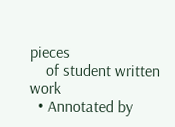pieces
    of student written work
  • Annotated by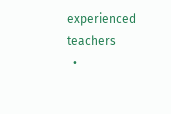experienced teachers
  •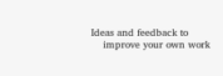Ideas and feedback to
    improve your own work